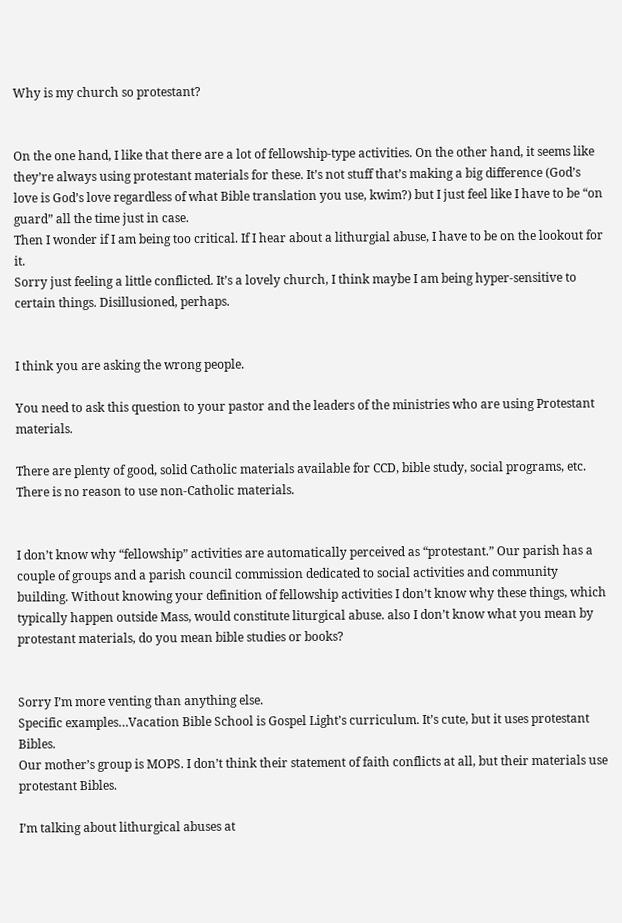Why is my church so protestant?


On the one hand, I like that there are a lot of fellowship-type activities. On the other hand, it seems like they’re always using protestant materials for these. It’s not stuff that’s making a big difference (God’s love is God’s love regardless of what Bible translation you use, kwim?) but I just feel like I have to be “on guard” all the time just in case.
Then I wonder if I am being too critical. If I hear about a lithurgial abuse, I have to be on the lookout for it.
Sorry just feeling a little conflicted. It’s a lovely church, I think maybe I am being hyper-sensitive to certain things. Disillusioned, perhaps.


I think you are asking the wrong people.

You need to ask this question to your pastor and the leaders of the ministries who are using Protestant materials.

There are plenty of good, solid Catholic materials available for CCD, bible study, social programs, etc. There is no reason to use non-Catholic materials.


I don’t know why “fellowship” activities are automatically perceived as “protestant.” Our parish has a couple of groups and a parish council commission dedicated to social activities and community building. Without knowing your definition of fellowship activities I don’t know why these things, which typically happen outside Mass, would constitute liturgical abuse. also I don’t know what you mean by protestant materials, do you mean bible studies or books?


Sorry I’m more venting than anything else.
Specific examples…Vacation Bible School is Gospel Light’s curriculum. It’s cute, but it uses protestant Bibles.
Our mother’s group is MOPS. I don’t think their statement of faith conflicts at all, but their materials use protestant Bibles.

I’m talking about lithurgical abuses at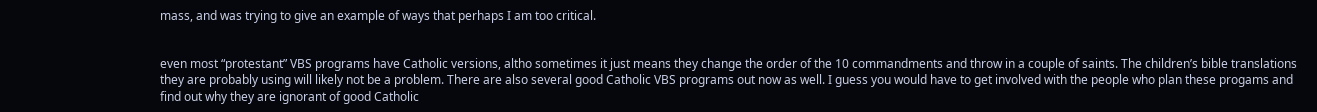mass, and was trying to give an example of ways that perhaps I am too critical.


even most “protestant” VBS programs have Catholic versions, altho sometimes it just means they change the order of the 10 commandments and throw in a couple of saints. The children’s bible translations they are probably using will likely not be a problem. There are also several good Catholic VBS programs out now as well. I guess you would have to get involved with the people who plan these progams and find out why they are ignorant of good Catholic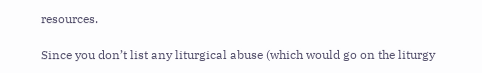resources.

Since you don’t list any liturgical abuse (which would go on the liturgy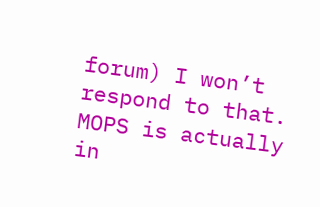forum) I won’t respond to that. MOPS is actually in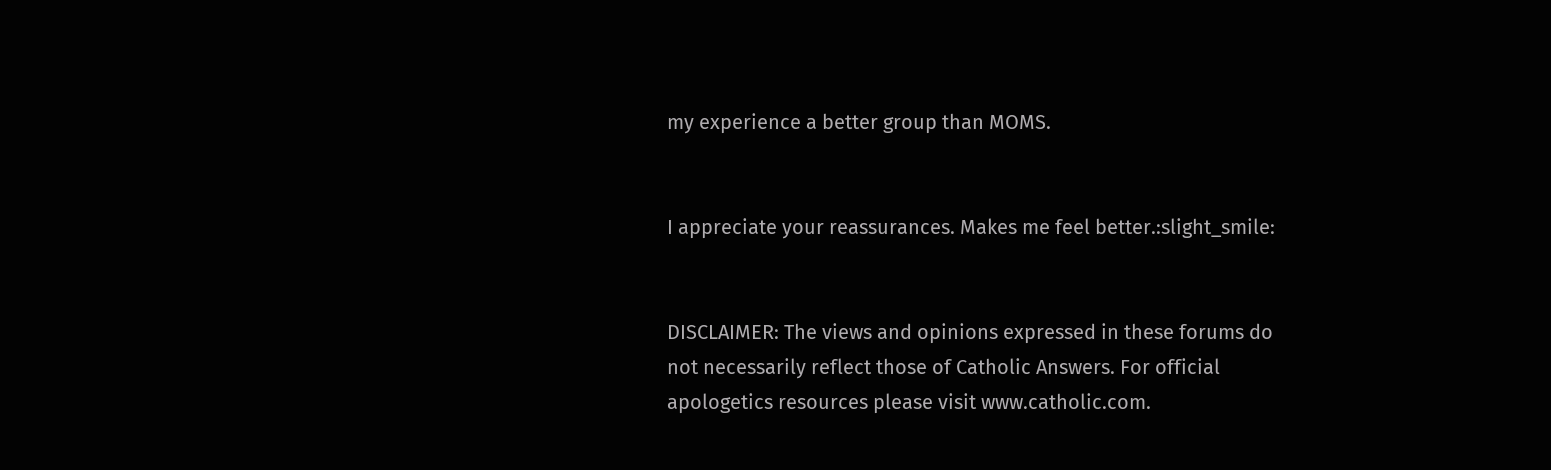my experience a better group than MOMS.


I appreciate your reassurances. Makes me feel better.:slight_smile:


DISCLAIMER: The views and opinions expressed in these forums do not necessarily reflect those of Catholic Answers. For official apologetics resources please visit www.catholic.com.